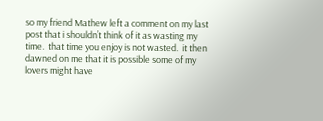so my friend Mathew left a comment on my last post that i shouldn’t think of it as wasting my time.  that time you enjoy is not wasted.  it then dawned on me that it is possible some of my lovers might have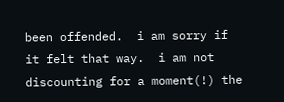been offended.  i am sorry if it felt that way.  i am not discounting for a moment(!) the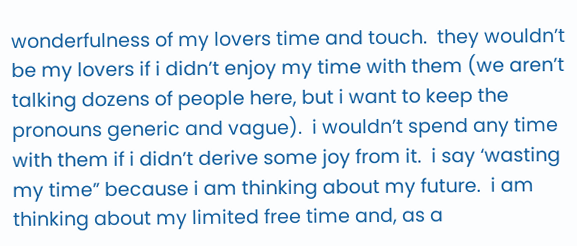wonderfulness of my lovers time and touch.  they wouldn’t be my lovers if i didn’t enjoy my time with them (we aren’t talking dozens of people here, but i want to keep the pronouns generic and vague).  i wouldn’t spend any time with them if i didn’t derive some joy from it.  i say ‘wasting my time” because i am thinking about my future.  i am thinking about my limited free time and, as a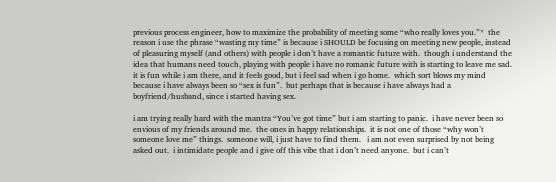previous process engineer, how to maximize the probability of meeting some “who really loves you.”*  the reason i use the phrase “wasting my time” is because i SHOULD be focusing on meeting new people, instead of pleasuring myself (and others) with people i don’t have a romantic future with.  though i understand the idea that humans need touch, playing with people i have no romanic future with is starting to leave me sad. it is fun while i am there, and it feels good, but i feel sad when i go home.  which sort blows my mind because i have always been so “sex is fun”.  but perhaps that is because i have always had a boyfriend/husband, since i started having sex.

i am trying really hard with the mantra “You’ve got time” but i am starting to panic.  i have never been so envious of my friends around me.  the ones in happy relationships.  it is not one of those “why won’t someone love me” things.  someone will, i just have to find them.   i am not even surprised by not being asked out.  i intimidate people and i give off this vibe that i don’t need anyone.  but i can’t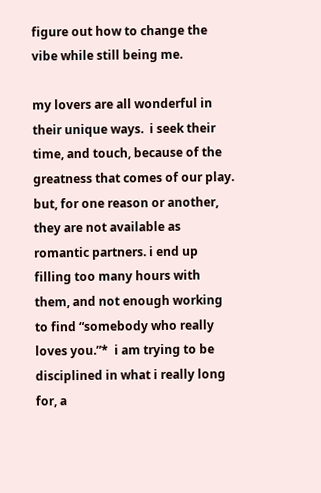figure out how to change the vibe while still being me.

my lovers are all wonderful in their unique ways.  i seek their time, and touch, because of the greatness that comes of our play.  but, for one reason or another, they are not available as romantic partners. i end up filling too many hours with them, and not enough working to find “somebody who really loves you.”*  i am trying to be disciplined in what i really long for, a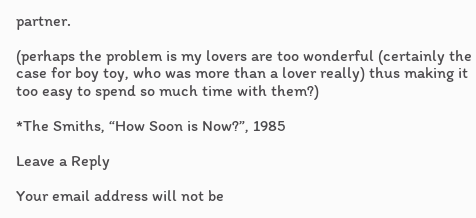partner.

(perhaps the problem is my lovers are too wonderful (certainly the case for boy toy, who was more than a lover really) thus making it too easy to spend so much time with them?)

*The Smiths, “How Soon is Now?”, 1985

Leave a Reply

Your email address will not be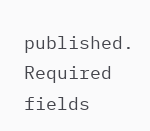published. Required fields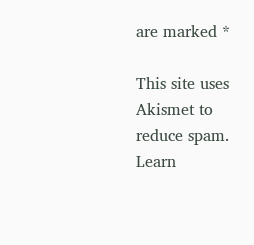are marked *

This site uses Akismet to reduce spam. Learn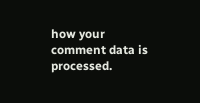how your comment data is processed.